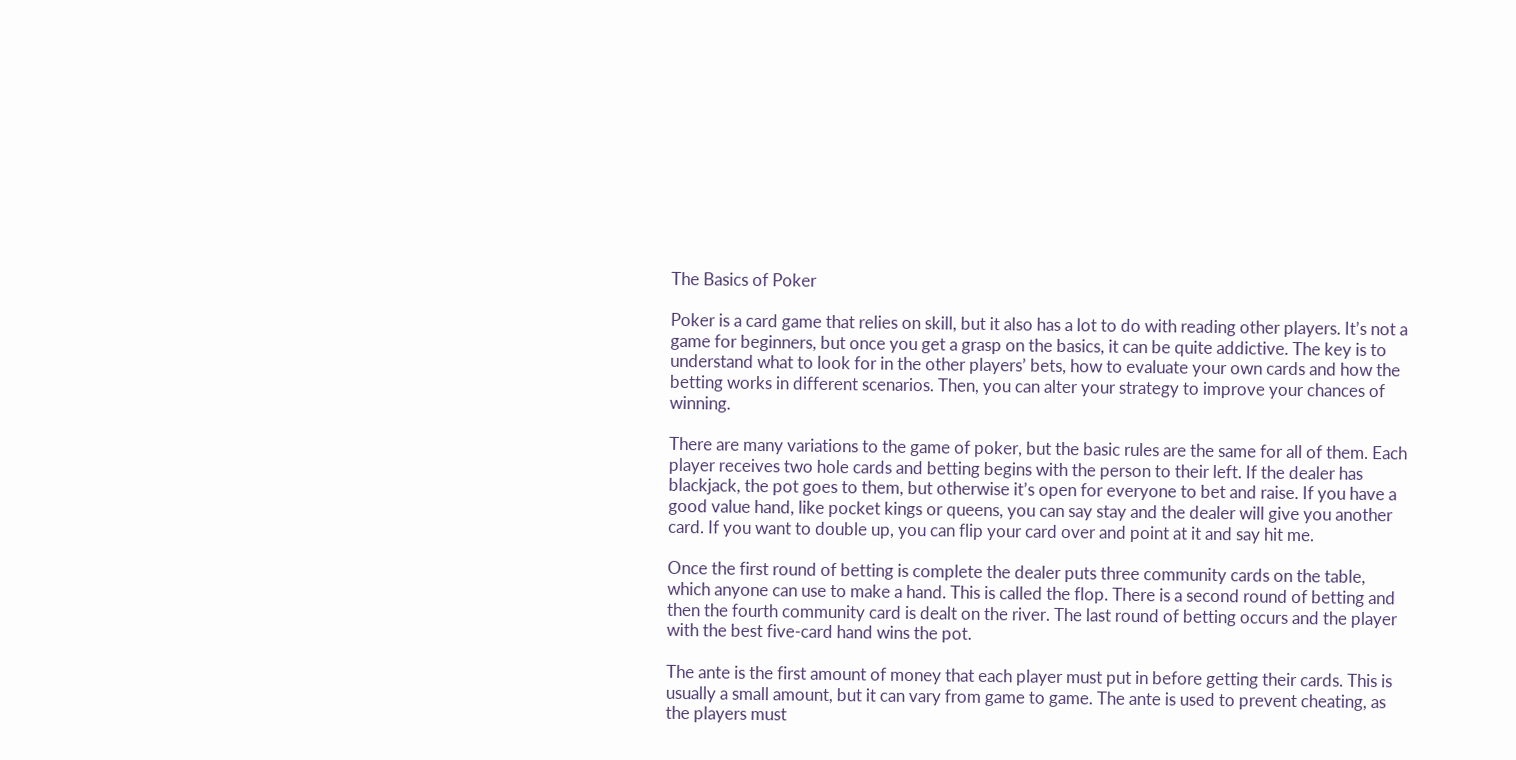The Basics of Poker

Poker is a card game that relies on skill, but it also has a lot to do with reading other players. It’s not a game for beginners, but once you get a grasp on the basics, it can be quite addictive. The key is to understand what to look for in the other players’ bets, how to evaluate your own cards and how the betting works in different scenarios. Then, you can alter your strategy to improve your chances of winning.

There are many variations to the game of poker, but the basic rules are the same for all of them. Each player receives two hole cards and betting begins with the person to their left. If the dealer has blackjack, the pot goes to them, but otherwise it’s open for everyone to bet and raise. If you have a good value hand, like pocket kings or queens, you can say stay and the dealer will give you another card. If you want to double up, you can flip your card over and point at it and say hit me.

Once the first round of betting is complete the dealer puts three community cards on the table, which anyone can use to make a hand. This is called the flop. There is a second round of betting and then the fourth community card is dealt on the river. The last round of betting occurs and the player with the best five-card hand wins the pot.

The ante is the first amount of money that each player must put in before getting their cards. This is usually a small amount, but it can vary from game to game. The ante is used to prevent cheating, as the players must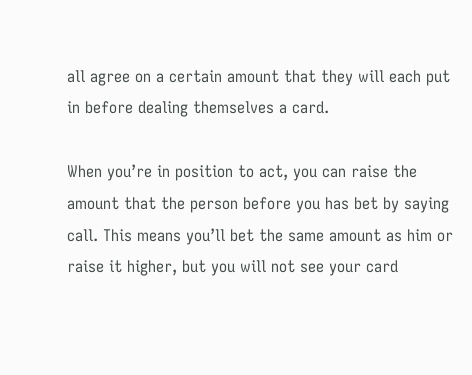all agree on a certain amount that they will each put in before dealing themselves a card.

When you’re in position to act, you can raise the amount that the person before you has bet by saying call. This means you’ll bet the same amount as him or raise it higher, but you will not see your card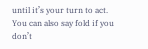until it’s your turn to act. You can also say fold if you don’t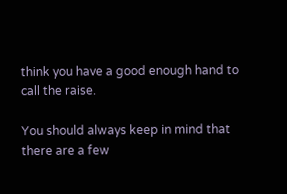think you have a good enough hand to call the raise.

You should always keep in mind that there are a few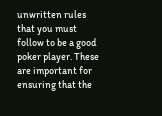unwritten rules that you must follow to be a good poker player. These are important for ensuring that the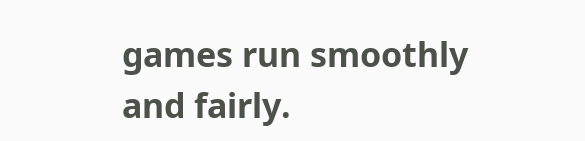games run smoothly and fairly.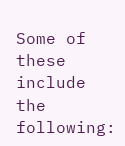Some of these include the following: